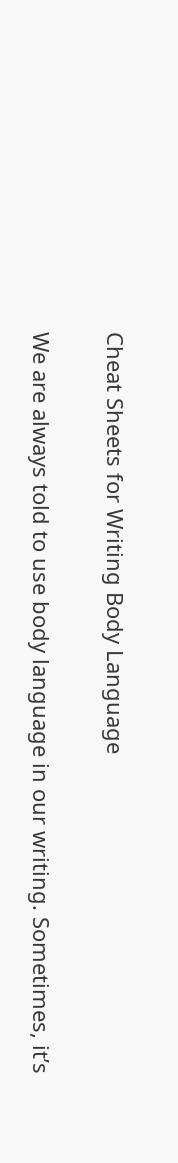Cheat Sheets for Writing Body Language

We are always told to use body language in our writing. Sometimes, it’s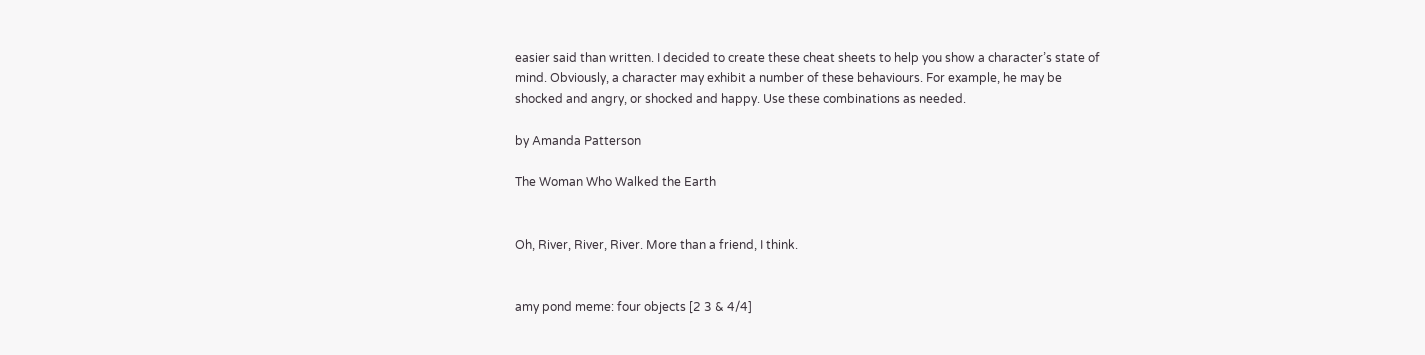easier said than written. I decided to create these cheat sheets to help you show a character’s state of mind. Obviously, a character may exhibit a number of these behaviours. For example, he may be shocked and angry, or shocked and happy. Use these combinations as needed.

by Amanda Patterson

The Woman Who Walked the Earth


Oh, River, River, River. More than a friend, I think.


amy pond meme: four objects [2 3 & 4/4]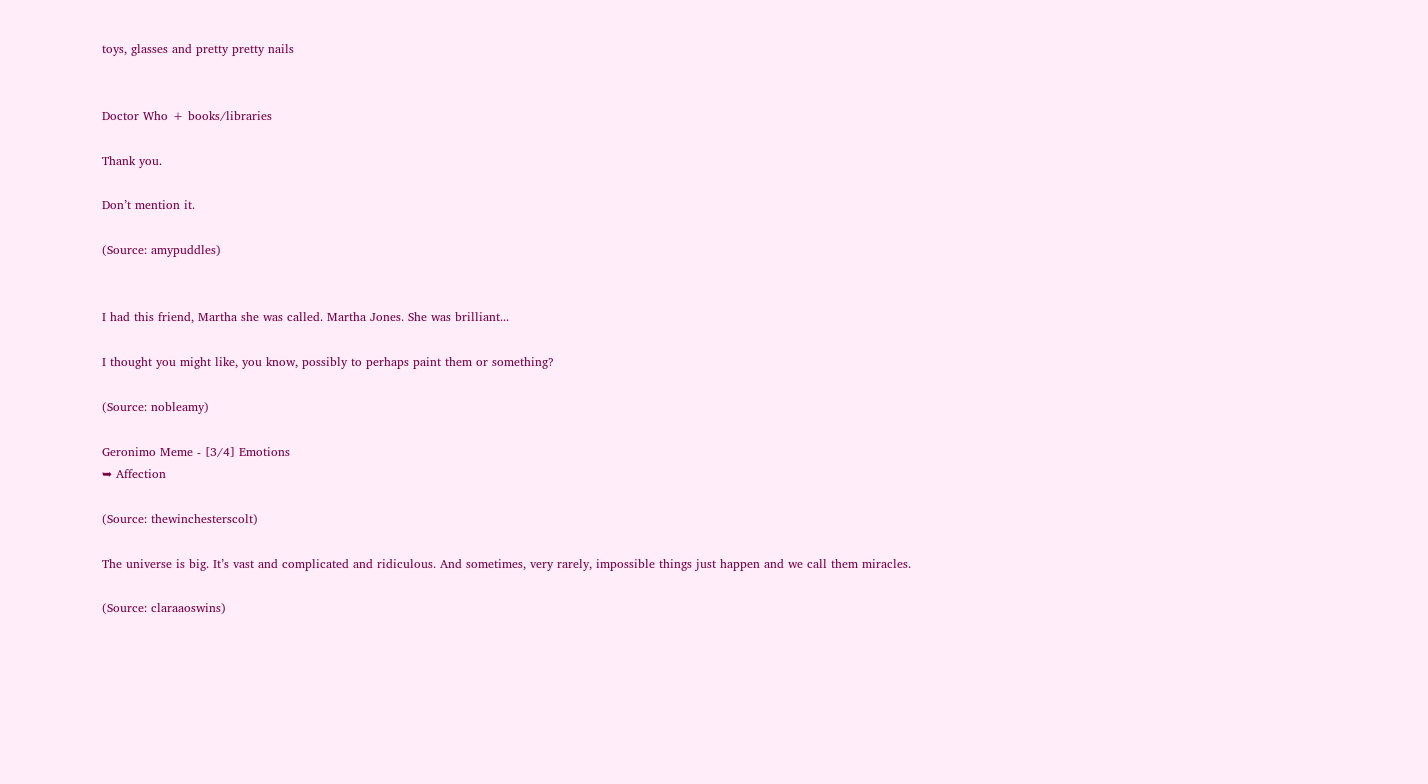toys, glasses and pretty pretty nails


Doctor Who + books/libraries

Thank you.

Don’t mention it.

(Source: amypuddles)


I had this friend, Martha she was called. Martha Jones. She was brilliant...

I thought you might like, you know, possibly to perhaps paint them or something?

(Source: nobleamy)

Geronimo Meme - [3/4] Emotions
➥ Affection

(Source: thewinchesterscolt)

The universe is big. It’s vast and complicated and ridiculous. And sometimes, very rarely, impossible things just happen and we call them miracles.

(Source: claraaoswins)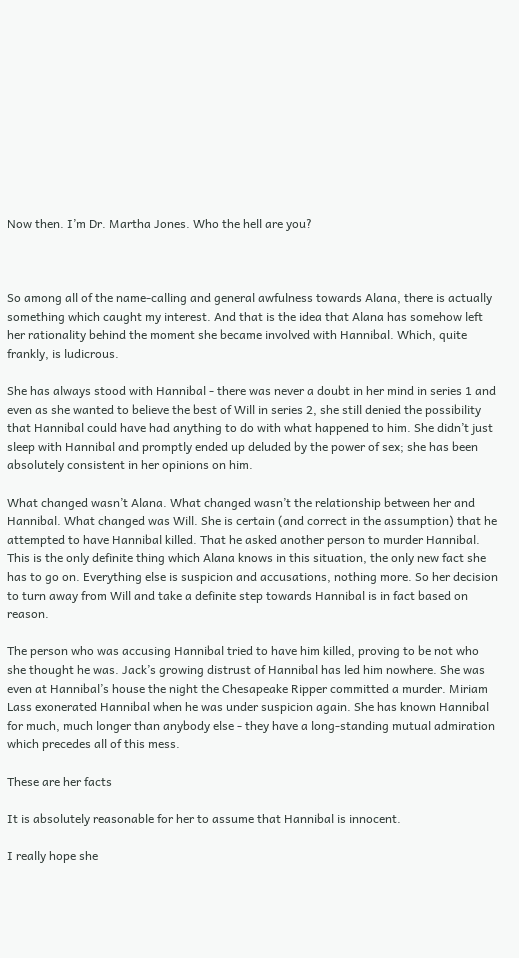Now then. I’m Dr. Martha Jones. Who the hell are you?



So among all of the name-calling and general awfulness towards Alana, there is actually something which caught my interest. And that is the idea that Alana has somehow left her rationality behind the moment she became involved with Hannibal. Which, quite frankly, is ludicrous.

She has always stood with Hannibal - there was never a doubt in her mind in series 1 and even as she wanted to believe the best of Will in series 2, she still denied the possibility that Hannibal could have had anything to do with what happened to him. She didn’t just sleep with Hannibal and promptly ended up deluded by the power of sex; she has been absolutely consistent in her opinions on him.

What changed wasn’t Alana. What changed wasn’t the relationship between her and Hannibal. What changed was Will. She is certain (and correct in the assumption) that he attempted to have Hannibal killed. That he asked another person to murder Hannibal. This is the only definite thing which Alana knows in this situation, the only new fact she has to go on. Everything else is suspicion and accusations, nothing more. So her decision to turn away from Will and take a definite step towards Hannibal is in fact based on reason.

The person who was accusing Hannibal tried to have him killed, proving to be not who she thought he was. Jack’s growing distrust of Hannibal has led him nowhere. She was even at Hannibal’s house the night the Chesapeake Ripper committed a murder. Miriam Lass exonerated Hannibal when he was under suspicion again. She has known Hannibal for much, much longer than anybody else - they have a long-standing mutual admiration which precedes all of this mess.

These are her facts

It is absolutely reasonable for her to assume that Hannibal is innocent.

I really hope she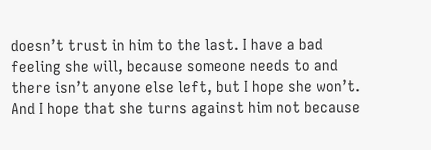doesn’t trust in him to the last. I have a bad feeling she will, because someone needs to and there isn’t anyone else left, but I hope she won’t. And I hope that she turns against him not because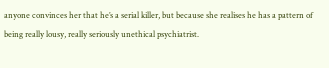anyone convinces her that he’s a serial killer, but because she realises he has a pattern of being really lousy, really seriously unethical psychiatrist.